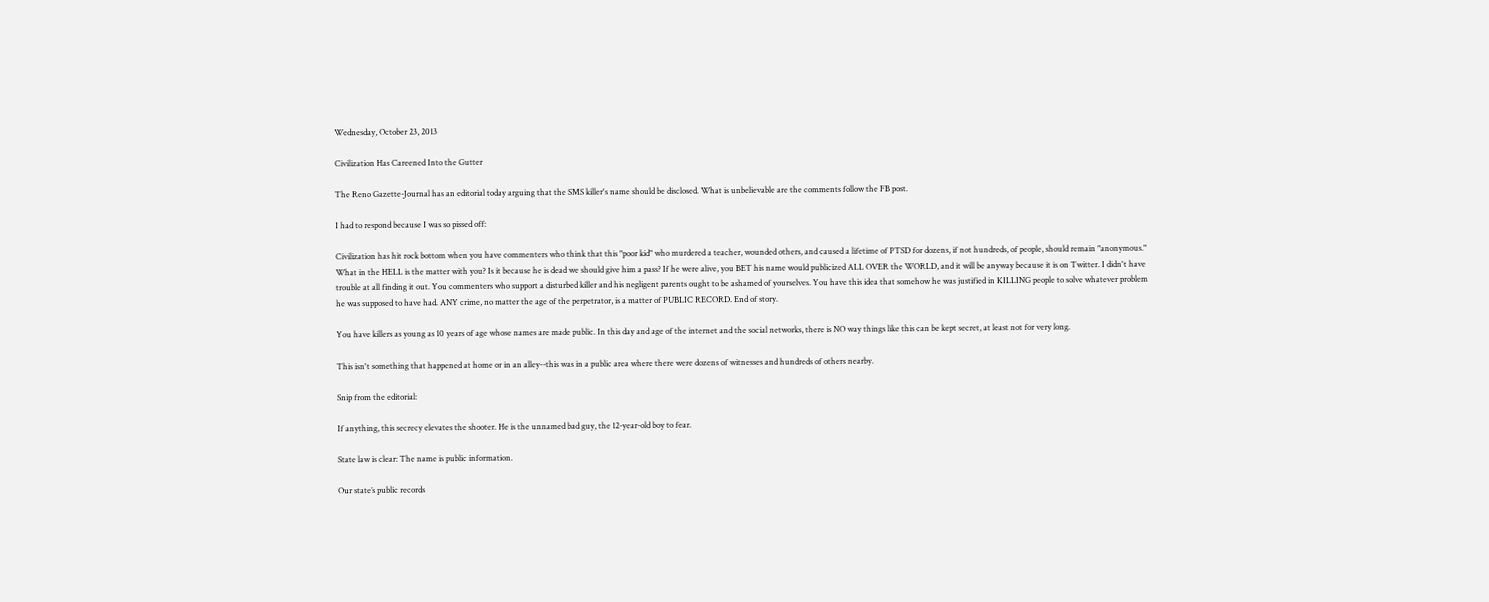Wednesday, October 23, 2013

Civilization Has Careened Into the Gutter

The Reno Gazette-Journal has an editorial today arguing that the SMS killer's name should be disclosed. What is unbelievable are the comments follow the FB post.

I had to respond because I was so pissed off:

Civilization has hit rock bottom when you have commenters who think that this "poor kid" who murdered a teacher, wounded others, and caused a lifetime of PTSD for dozens, if not hundreds, of people, should remain "anonymous." What in the HELL is the matter with you? Is it because he is dead we should give him a pass? If he were alive, you BET his name would publicized ALL OVER the WORLD, and it will be anyway because it is on Twitter. I didn't have trouble at all finding it out. You commenters who support a disturbed killer and his negligent parents ought to be ashamed of yourselves. You have this idea that somehow he was justified in KILLING people to solve whatever problem he was supposed to have had. ANY crime, no matter the age of the perpetrator, is a matter of PUBLIC RECORD. End of story.

You have killers as young as 10 years of age whose names are made public. In this day and age of the internet and the social networks, there is NO way things like this can be kept secret, at least not for very long.

This isn't something that happened at home or in an alley--this was in a public area where there were dozens of witnesses and hundreds of others nearby.

Snip from the editorial:

If anything, this secrecy elevates the shooter. He is the unnamed bad guy, the 12-year-old boy to fear.

State law is clear: The name is public information.

Our state’s public records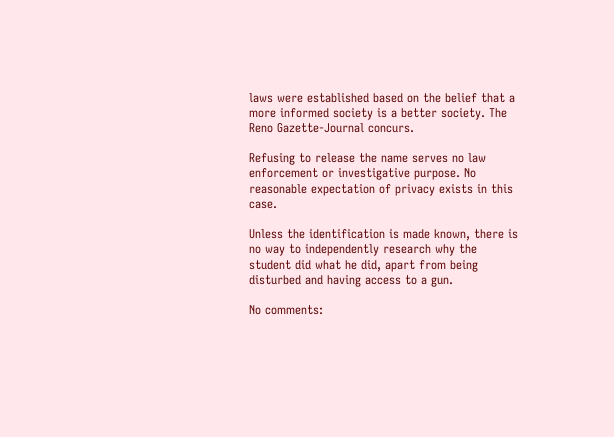laws were established based on the belief that a more informed society is a better society. The Reno Gazette-Journal concurs.

Refusing to release the name serves no law enforcement or investigative purpose. No reasonable expectation of privacy exists in this case.

Unless the identification is made known, there is no way to independently research why the student did what he did, apart from being disturbed and having access to a gun.

No comments: